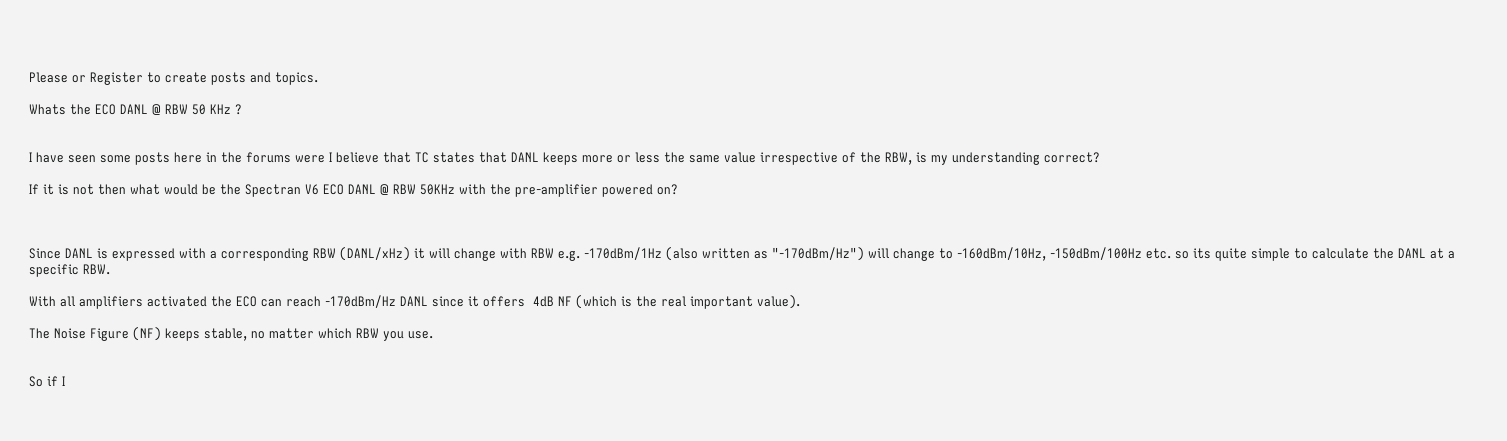Please or Register to create posts and topics.

Whats the ECO DANL @ RBW 50 KHz ?


I have seen some posts here in the forums were I believe that TC states that DANL keeps more or less the same value irrespective of the RBW, is my understanding correct?

If it is not then what would be the Spectran V6 ECO DANL @ RBW 50KHz with the pre-amplifier powered on?



Since DANL is expressed with a corresponding RBW (DANL/xHz) it will change with RBW e.g. -170dBm/1Hz (also written as "-170dBm/Hz") will change to -160dBm/10Hz, -150dBm/100Hz etc. so its quite simple to calculate the DANL at a specific RBW.

With all amplifiers activated the ECO can reach -170dBm/Hz DANL since it offers  4dB NF (which is the real important value).

The Noise Figure (NF) keeps stable, no matter which RBW you use.


So if I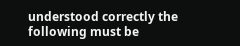understood correctly the following must be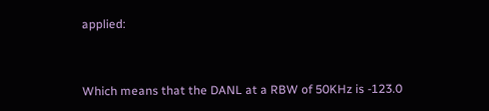applied:


Which means that the DANL at a RBW of 50KHz is -123.0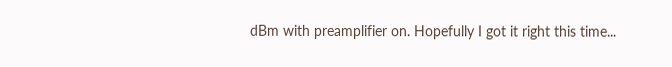dBm with preamplifier on. Hopefully I got it right this time...